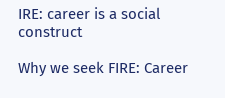IRE: career is a social construct

Why we seek FIRE: Career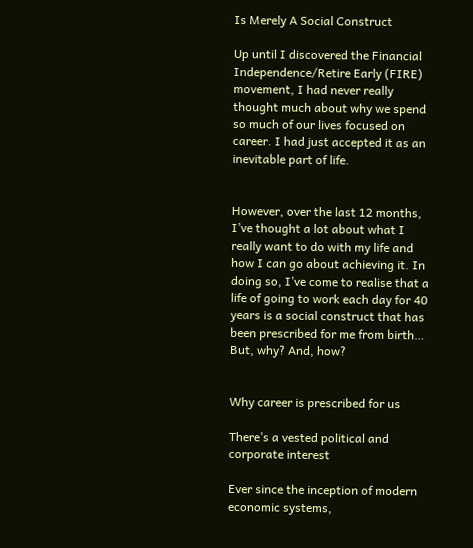Is Merely A Social Construct

Up until I discovered the Financial Independence/Retire Early (FIRE) movement, I had never really thought much about why we spend so much of our lives focused on career. I had just accepted it as an inevitable part of life.


However, over the last 12 months, I’ve thought a lot about what I really want to do with my life and how I can go about achieving it. In doing so, I’ve come to realise that a life of going to work each day for 40 years is a social construct that has been prescribed for me from birth… But, why? And, how?


Why career is prescribed for us

There’s a vested political and corporate interest

Ever since the inception of modern economic systems,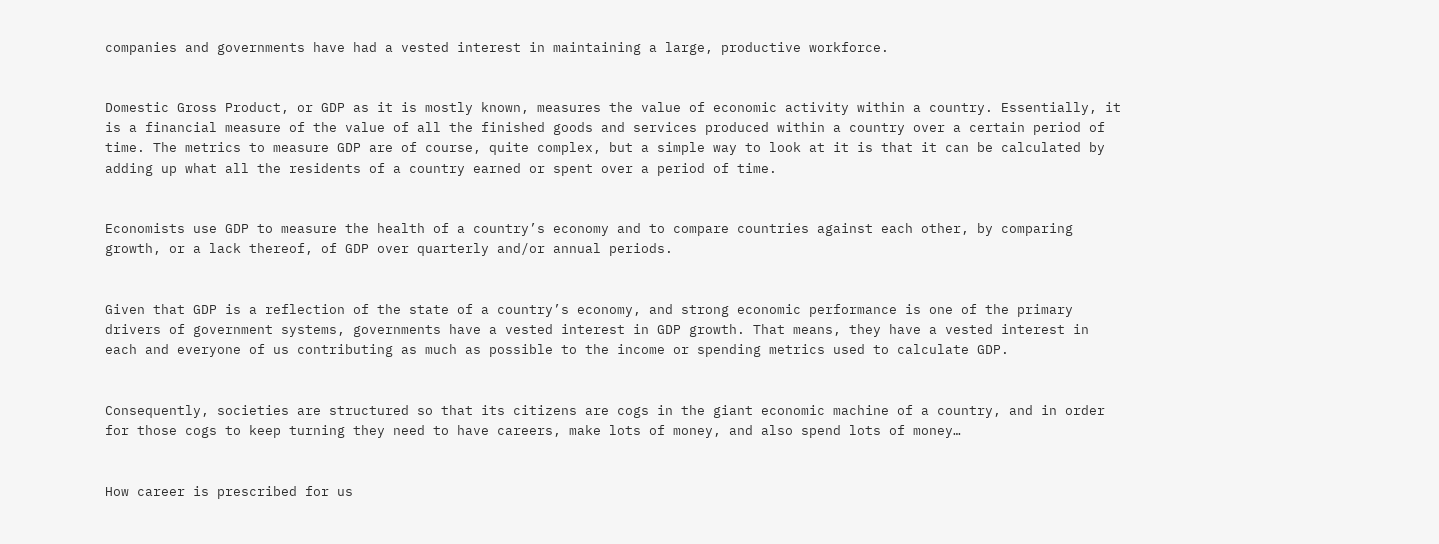companies and governments have had a vested interest in maintaining a large, productive workforce.


Domestic Gross Product, or GDP as it is mostly known, measures the value of economic activity within a country. Essentially, it is a financial measure of the value of all the finished goods and services produced within a country over a certain period of time. The metrics to measure GDP are of course, quite complex, but a simple way to look at it is that it can be calculated by adding up what all the residents of a country earned or spent over a period of time.


Economists use GDP to measure the health of a country’s economy and to compare countries against each other, by comparing growth, or a lack thereof, of GDP over quarterly and/or annual periods.


Given that GDP is a reflection of the state of a country’s economy, and strong economic performance is one of the primary drivers of government systems, governments have a vested interest in GDP growth. That means, they have a vested interest in each and everyone of us contributing as much as possible to the income or spending metrics used to calculate GDP.


Consequently, societies are structured so that its citizens are cogs in the giant economic machine of a country, and in order for those cogs to keep turning they need to have careers, make lots of money, and also spend lots of money…


How career is prescribed for us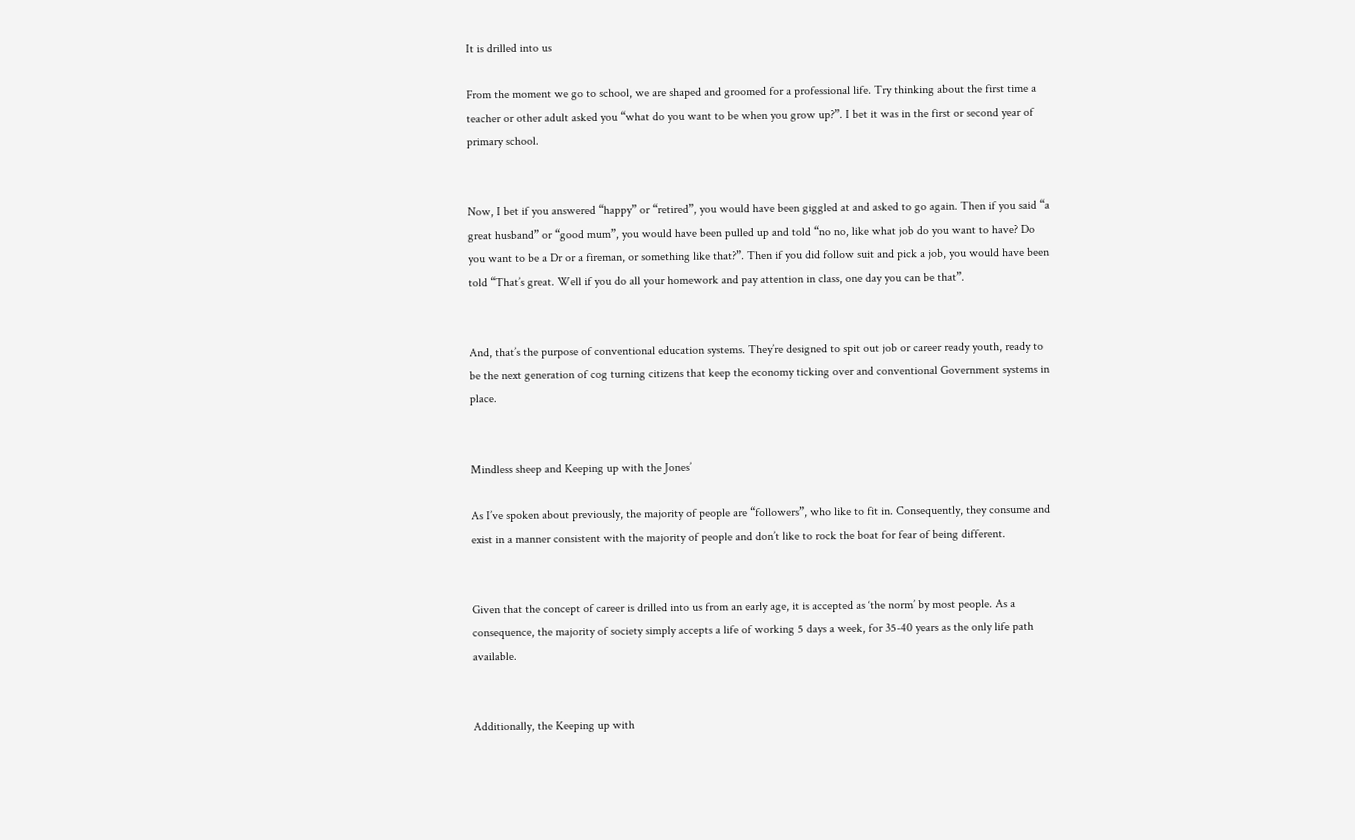It is drilled into us

From the moment we go to school, we are shaped and groomed for a professional life. Try thinking about the first time a teacher or other adult asked you “what do you want to be when you grow up?”. I bet it was in the first or second year of primary school.


Now, I bet if you answered “happy” or “retired”, you would have been giggled at and asked to go again. Then if you said “a great husband” or “good mum”, you would have been pulled up and told “no no, like what job do you want to have? Do you want to be a Dr or a fireman, or something like that?”. Then if you did follow suit and pick a job, you would have been told “That’s great. Well if you do all your homework and pay attention in class, one day you can be that”.


And, that’s the purpose of conventional education systems. They’re designed to spit out job or career ready youth, ready to be the next generation of cog turning citizens that keep the economy ticking over and conventional Government systems in place.


Mindless sheep and Keeping up with the Jones’

As I’ve spoken about previously, the majority of people are “followers”, who like to fit in. Consequently, they consume and exist in a manner consistent with the majority of people and don’t like to rock the boat for fear of being different.


Given that the concept of career is drilled into us from an early age, it is accepted as ‘the norm’ by most people. As a consequence, the majority of society simply accepts a life of working 5 days a week, for 35-40 years as the only life path available.


Additionally, the Keeping up with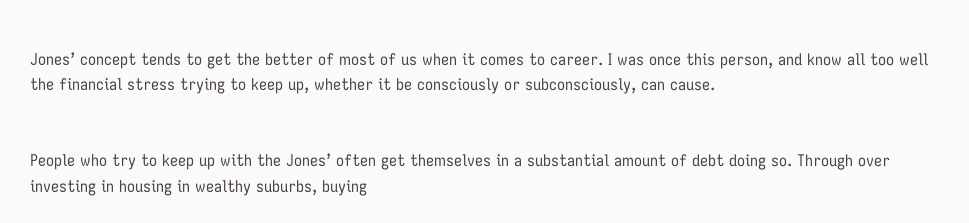Jones’ concept tends to get the better of most of us when it comes to career. I was once this person, and know all too well the financial stress trying to keep up, whether it be consciously or subconsciously, can cause.


People who try to keep up with the Jones’ often get themselves in a substantial amount of debt doing so. Through over investing in housing in wealthy suburbs, buying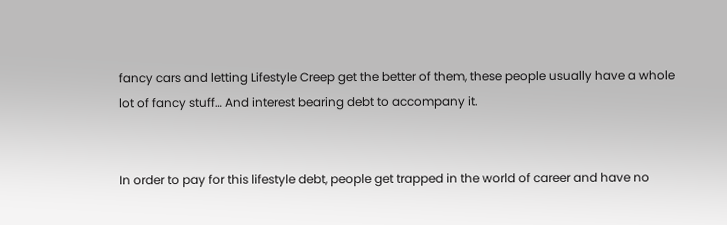fancy cars and letting Lifestyle Creep get the better of them, these people usually have a whole lot of fancy stuff… And interest bearing debt to accompany it.


In order to pay for this lifestyle debt, people get trapped in the world of career and have no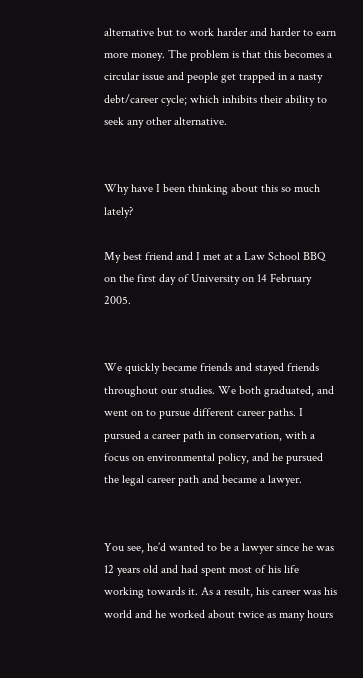alternative but to work harder and harder to earn more money. The problem is that this becomes a circular issue and people get trapped in a nasty debt/career cycle; which inhibits their ability to seek any other alternative.


Why have I been thinking about this so much lately?

My best friend and I met at a Law School BBQ on the first day of University on 14 February 2005.


We quickly became friends and stayed friends throughout our studies. We both graduated, and went on to pursue different career paths. I pursued a career path in conservation, with a focus on environmental policy, and he pursued the legal career path and became a lawyer.


You see, he’d wanted to be a lawyer since he was 12 years old and had spent most of his life working towards it. As a result, his career was his world and he worked about twice as many hours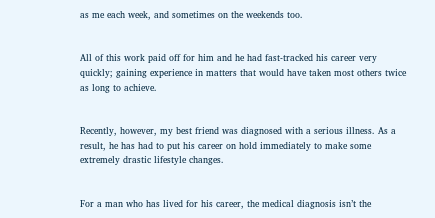as me each week, and sometimes on the weekends too.


All of this work paid off for him and he had fast-tracked his career very quickly; gaining experience in matters that would have taken most others twice as long to achieve.


Recently, however, my best friend was diagnosed with a serious illness. As a result, he has had to put his career on hold immediately to make some extremely drastic lifestyle changes.


For a man who has lived for his career, the medical diagnosis isn’t the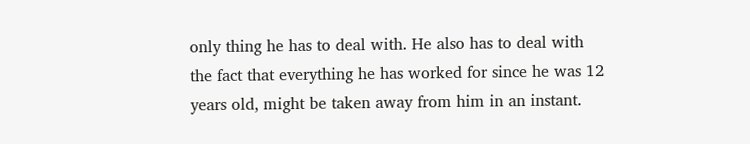only thing he has to deal with. He also has to deal with the fact that everything he has worked for since he was 12 years old, might be taken away from him in an instant.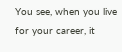You see, when you live for your career, it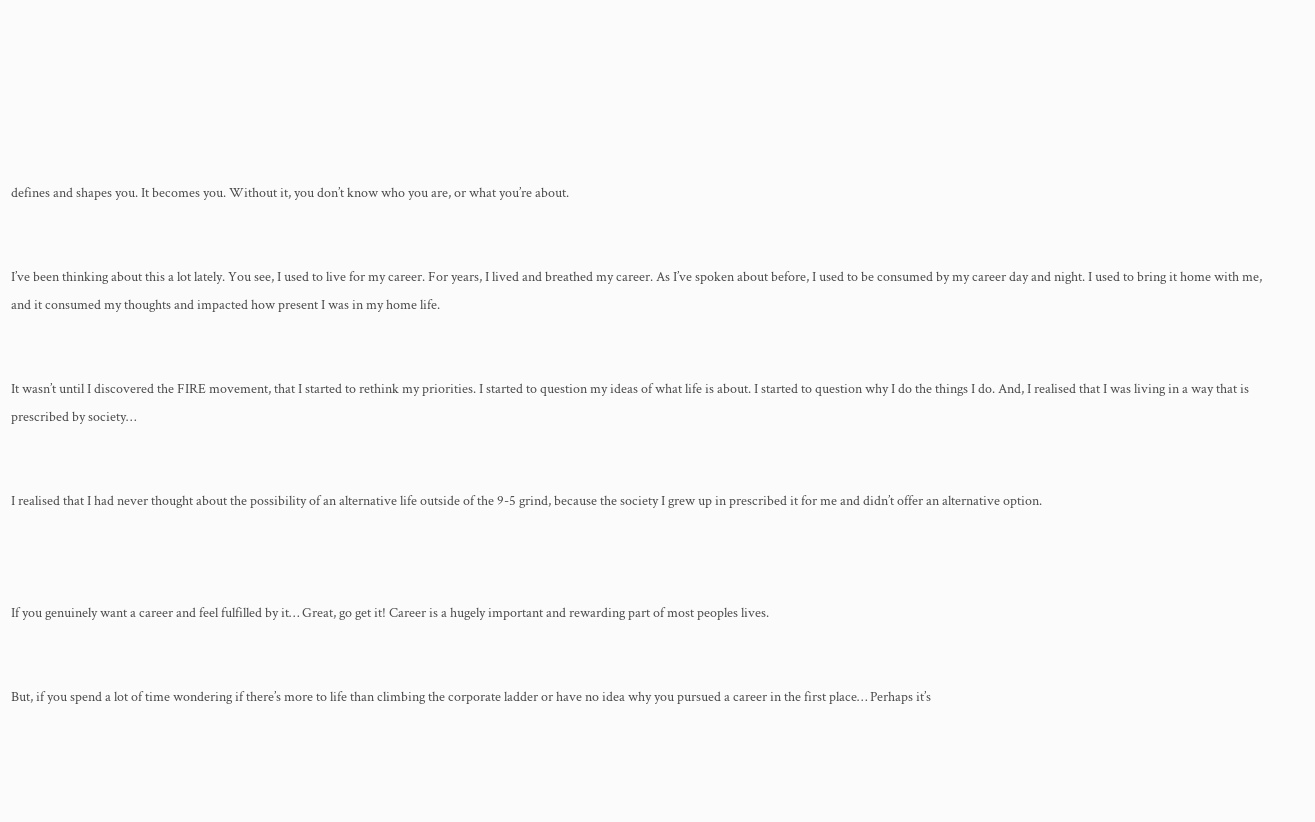defines and shapes you. It becomes you. Without it, you don’t know who you are, or what you’re about.


I’ve been thinking about this a lot lately. You see, I used to live for my career. For years, I lived and breathed my career. As I’ve spoken about before, I used to be consumed by my career day and night. I used to bring it home with me, and it consumed my thoughts and impacted how present I was in my home life.


It wasn’t until I discovered the FIRE movement, that I started to rethink my priorities. I started to question my ideas of what life is about. I started to question why I do the things I do. And, I realised that I was living in a way that is prescribed by society…


I realised that I had never thought about the possibility of an alternative life outside of the 9-5 grind, because the society I grew up in prescribed it for me and didn’t offer an alternative option.



If you genuinely want a career and feel fulfilled by it… Great, go get it! Career is a hugely important and rewarding part of most peoples lives.


But, if you spend a lot of time wondering if there’s more to life than climbing the corporate ladder or have no idea why you pursued a career in the first place… Perhaps it’s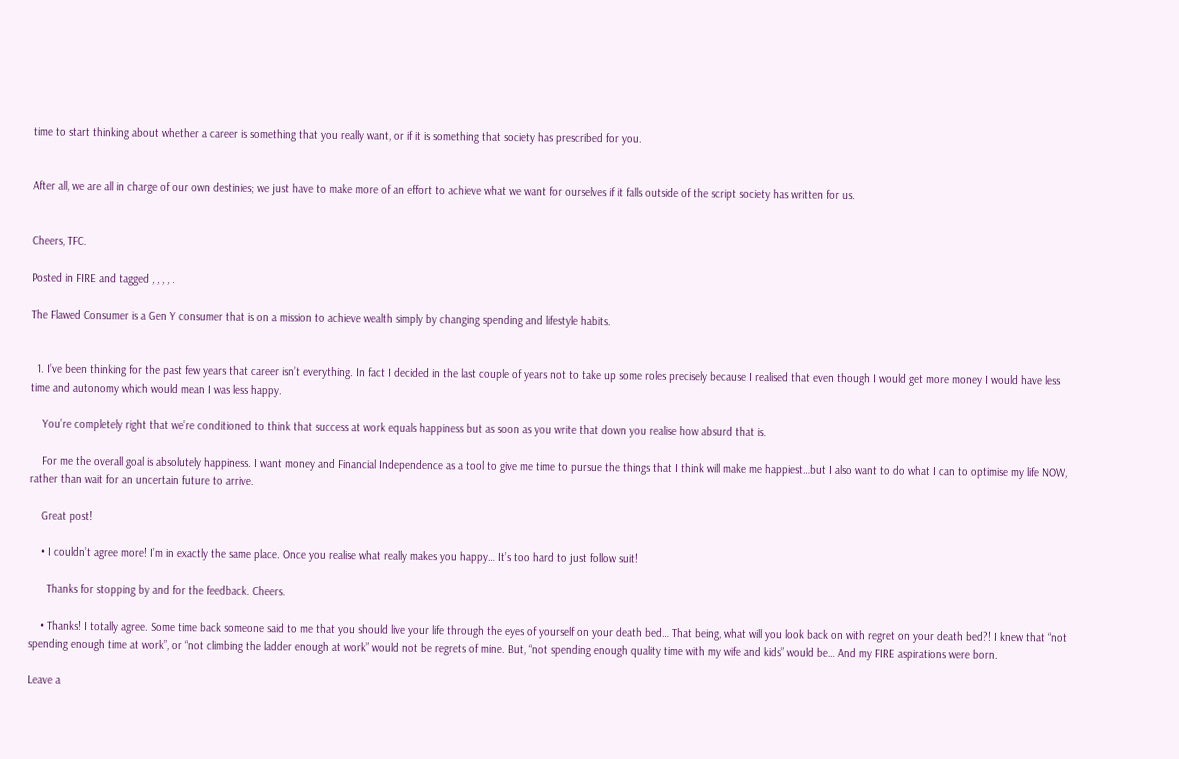time to start thinking about whether a career is something that you really want, or if it is something that society has prescribed for you.


After all, we are all in charge of our own destinies; we just have to make more of an effort to achieve what we want for ourselves if it falls outside of the script society has written for us.


Cheers, TFC.

Posted in FIRE and tagged , , , , .

The Flawed Consumer is a Gen Y consumer that is on a mission to achieve wealth simply by changing spending and lifestyle habits.


  1. I’ve been thinking for the past few years that career isn’t everything. In fact I decided in the last couple of years not to take up some roles precisely because I realised that even though I would get more money I would have less time and autonomy which would mean I was less happy.

    You’re completely right that we’re conditioned to think that success at work equals happiness but as soon as you write that down you realise how absurd that is.

    For me the overall goal is absolutely happiness. I want money and Financial Independence as a tool to give me time to pursue the things that I think will make me happiest…but I also want to do what I can to optimise my life NOW, rather than wait for an uncertain future to arrive.

    Great post!

    • I couldn’t agree more! I’m in exactly the same place. Once you realise what really makes you happy… It’s too hard to just follow suit!

      Thanks for stopping by and for the feedback. Cheers.

    • Thanks! I totally agree. Some time back someone said to me that you should live your life through the eyes of yourself on your death bed… That being, what will you look back on with regret on your death bed?! I knew that “not spending enough time at work”, or “not climbing the ladder enough at work” would not be regrets of mine. But, “not spending enough quality time with my wife and kids” would be… And my FIRE aspirations were born.

Leave a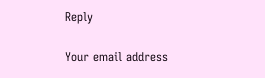Reply

Your email address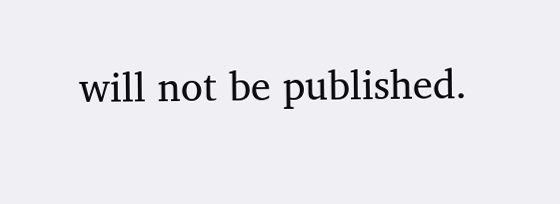will not be published.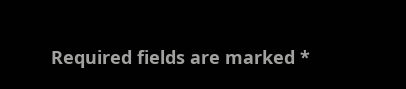Required fields are marked *